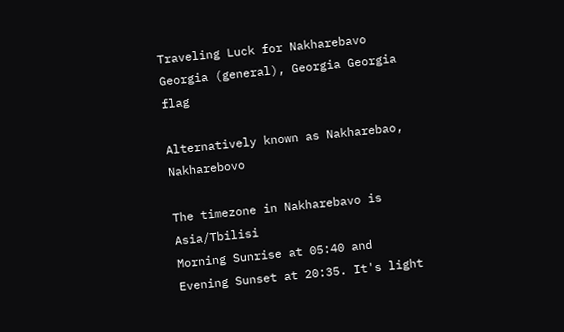Traveling Luck for Nakharebavo Georgia (general), Georgia Georgia flag

Alternatively known as Nakharebao, Nakharebovo

The timezone in Nakharebavo is Asia/Tbilisi
Morning Sunrise at 05:40 and Evening Sunset at 20:35. It's light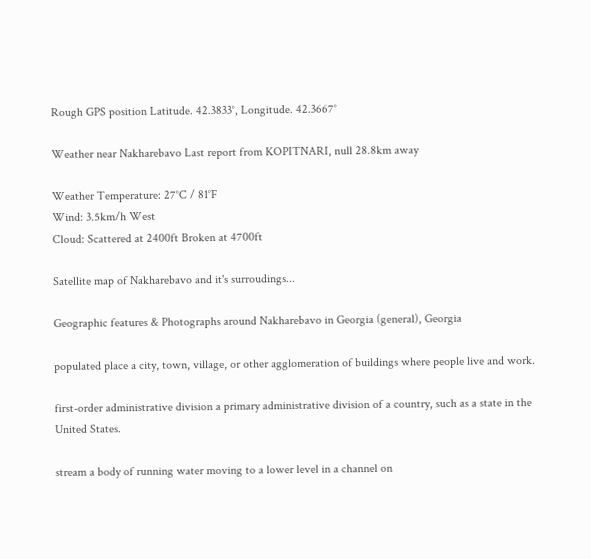Rough GPS position Latitude. 42.3833°, Longitude. 42.3667°

Weather near Nakharebavo Last report from KOPITNARI, null 28.8km away

Weather Temperature: 27°C / 81°F
Wind: 3.5km/h West
Cloud: Scattered at 2400ft Broken at 4700ft

Satellite map of Nakharebavo and it's surroudings...

Geographic features & Photographs around Nakharebavo in Georgia (general), Georgia

populated place a city, town, village, or other agglomeration of buildings where people live and work.

first-order administrative division a primary administrative division of a country, such as a state in the United States.

stream a body of running water moving to a lower level in a channel on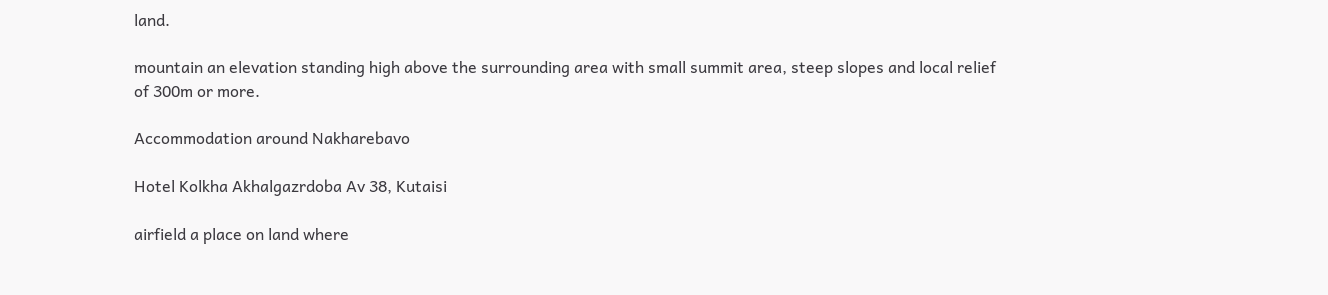land.

mountain an elevation standing high above the surrounding area with small summit area, steep slopes and local relief of 300m or more.

Accommodation around Nakharebavo

Hotel Kolkha Akhalgazrdoba Av 38, Kutaisi

airfield a place on land where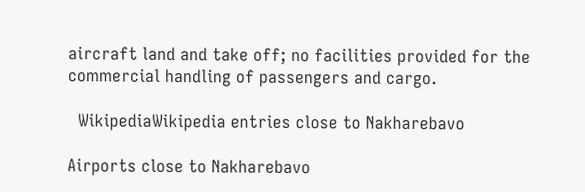aircraft land and take off; no facilities provided for the commercial handling of passengers and cargo.

  WikipediaWikipedia entries close to Nakharebavo

Airports close to Nakharebavo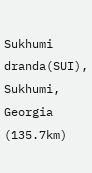Sukhumi dranda(SUI), Sukhumi, Georgia (135.7km)